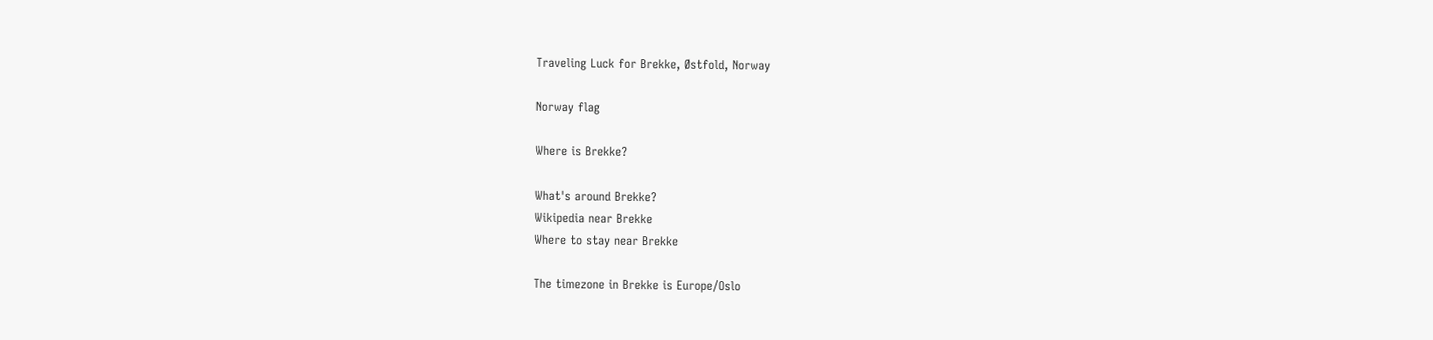Traveling Luck for Brekke, Østfold, Norway

Norway flag

Where is Brekke?

What's around Brekke?
Wikipedia near Brekke
Where to stay near Brekke

The timezone in Brekke is Europe/Oslo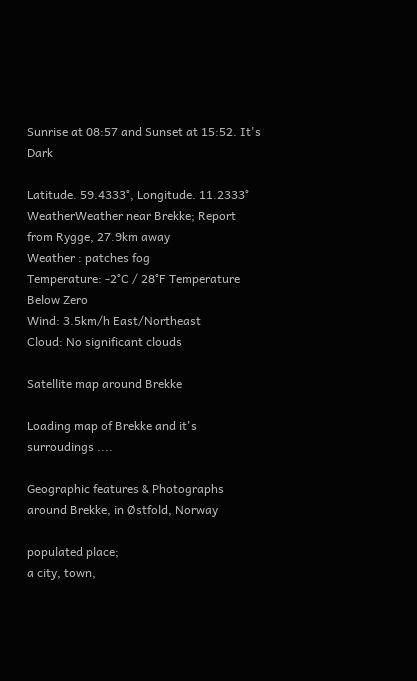Sunrise at 08:57 and Sunset at 15:52. It's Dark

Latitude. 59.4333°, Longitude. 11.2333°
WeatherWeather near Brekke; Report from Rygge, 27.9km away
Weather : patches fog
Temperature: -2°C / 28°F Temperature Below Zero
Wind: 3.5km/h East/Northeast
Cloud: No significant clouds

Satellite map around Brekke

Loading map of Brekke and it's surroudings ....

Geographic features & Photographs around Brekke, in Østfold, Norway

populated place;
a city, town,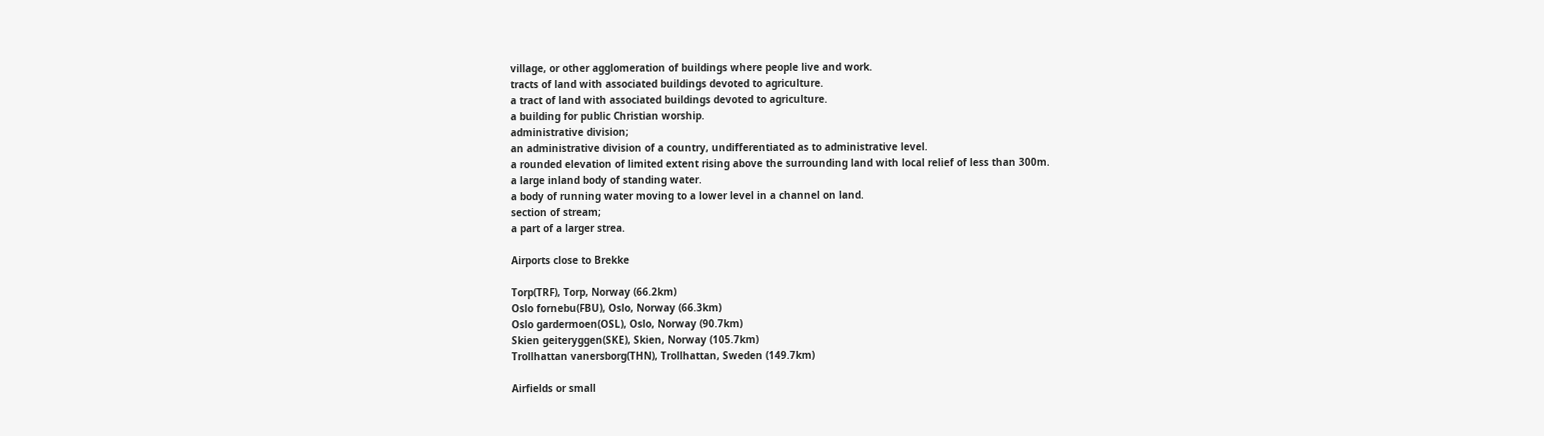village, or other agglomeration of buildings where people live and work.
tracts of land with associated buildings devoted to agriculture.
a tract of land with associated buildings devoted to agriculture.
a building for public Christian worship.
administrative division;
an administrative division of a country, undifferentiated as to administrative level.
a rounded elevation of limited extent rising above the surrounding land with local relief of less than 300m.
a large inland body of standing water.
a body of running water moving to a lower level in a channel on land.
section of stream;
a part of a larger strea.

Airports close to Brekke

Torp(TRF), Torp, Norway (66.2km)
Oslo fornebu(FBU), Oslo, Norway (66.3km)
Oslo gardermoen(OSL), Oslo, Norway (90.7km)
Skien geiteryggen(SKE), Skien, Norway (105.7km)
Trollhattan vanersborg(THN), Trollhattan, Sweden (149.7km)

Airfields or small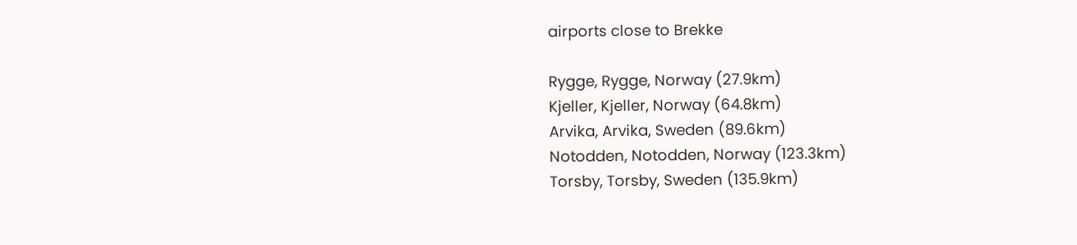airports close to Brekke

Rygge, Rygge, Norway (27.9km)
Kjeller, Kjeller, Norway (64.8km)
Arvika, Arvika, Sweden (89.6km)
Notodden, Notodden, Norway (123.3km)
Torsby, Torsby, Sweden (135.9km)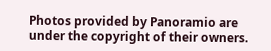Photos provided by Panoramio are under the copyright of their owners.